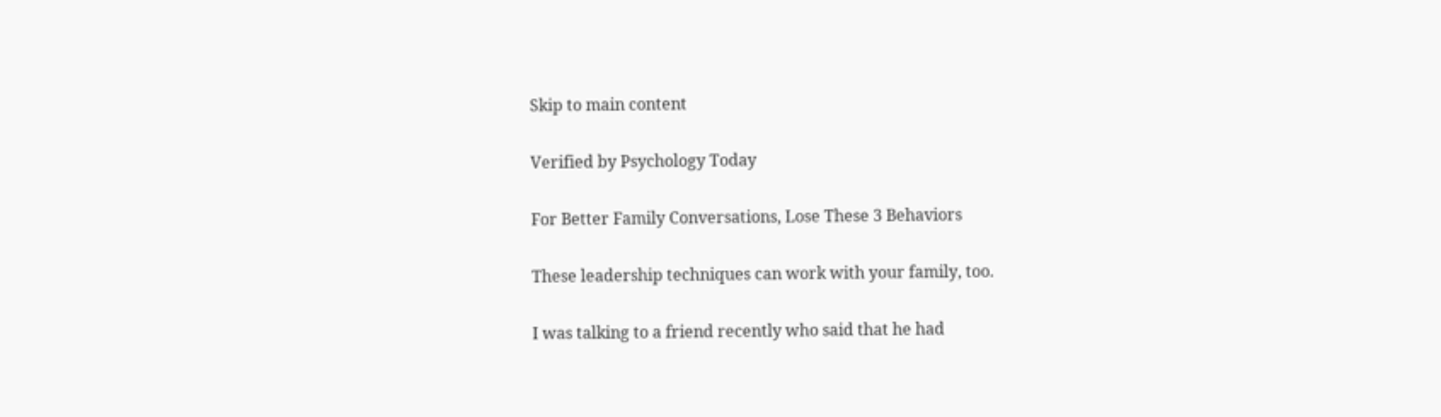Skip to main content

Verified by Psychology Today

For Better Family Conversations, Lose These 3 Behaviors

These leadership techniques can work with your family, too.

I was talking to a friend recently who said that he had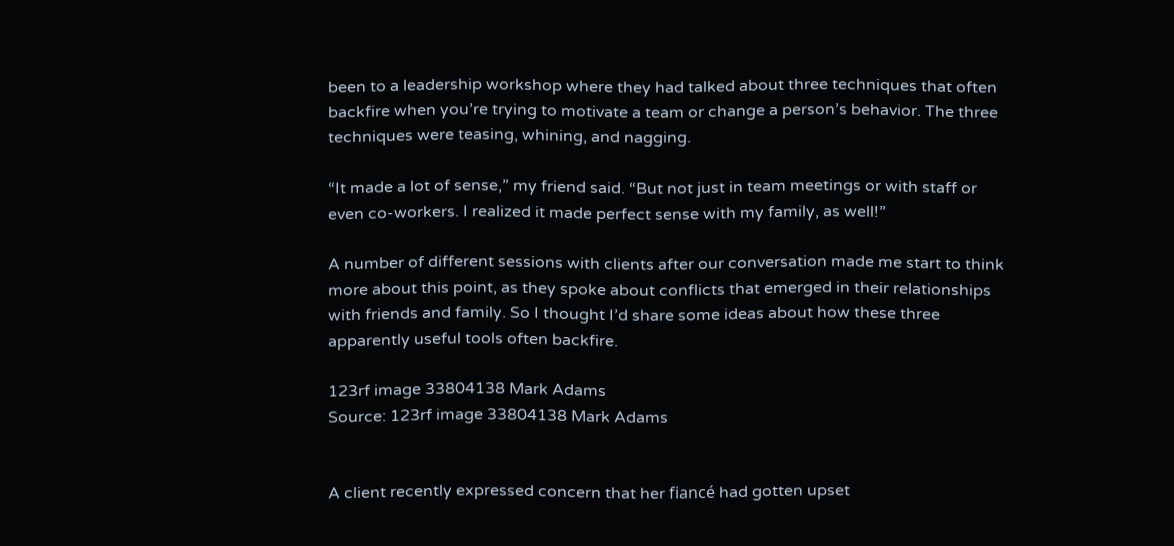been to a leadership workshop where they had talked about three techniques that often backfire when you’re trying to motivate a team or change a person’s behavior. The three techniques were teasing, whining, and nagging.

“It made a lot of sense,” my friend said. “But not just in team meetings or with staff or even co-workers. I realized it made perfect sense with my family, as well!”

A number of different sessions with clients after our conversation made me start to think more about this point, as they spoke about conflicts that emerged in their relationships with friends and family. So I thought I’d share some ideas about how these three apparently useful tools often backfire.

123rf image 33804138 Mark Adams
Source: 123rf image 33804138 Mark Adams


A client recently expressed concern that her fiancé had gotten upset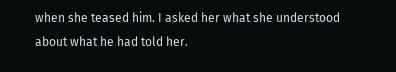when she teased him. I asked her what she understood about what he had told her.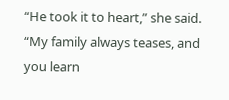“He took it to heart,” she said. “My family always teases, and you learn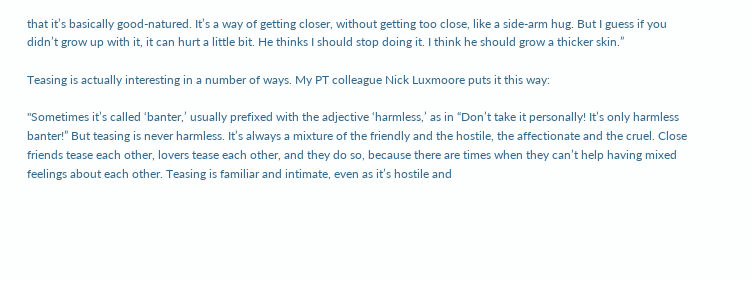that it’s basically good-natured. It’s a way of getting closer, without getting too close, like a side-arm hug. But I guess if you didn’t grow up with it, it can hurt a little bit. He thinks I should stop doing it. I think he should grow a thicker skin.”

Teasing is actually interesting in a number of ways. My PT colleague Nick Luxmoore puts it this way:

"Sometimes it’s called ‘banter,’ usually prefixed with the adjective ‘harmless,’ as in “Don’t take it personally! It’s only harmless banter!” But teasing is never harmless. It’s always a mixture of the friendly and the hostile, the affectionate and the cruel. Close friends tease each other, lovers tease each other, and they do so, because there are times when they can’t help having mixed feelings about each other. Teasing is familiar and intimate, even as it’s hostile and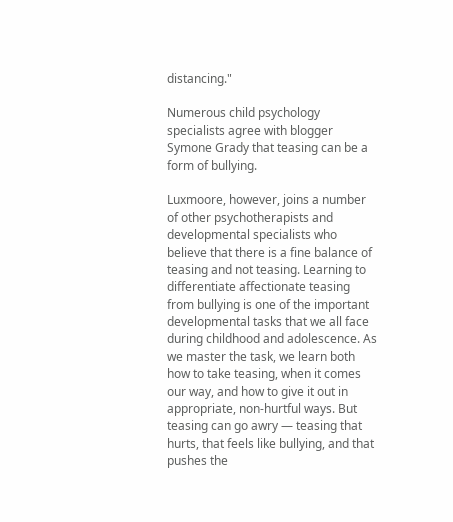distancing."

Numerous child psychology specialists agree with blogger Symone Grady that teasing can be a form of bullying.

Luxmoore, however, joins a number of other psychotherapists and developmental specialists who believe that there is a fine balance of teasing and not teasing. Learning to differentiate affectionate teasing from bullying is one of the important developmental tasks that we all face during childhood and adolescence. As we master the task, we learn both how to take teasing, when it comes our way, and how to give it out in appropriate, non-hurtful ways. But teasing can go awry — teasing that hurts, that feels like bullying, and that pushes the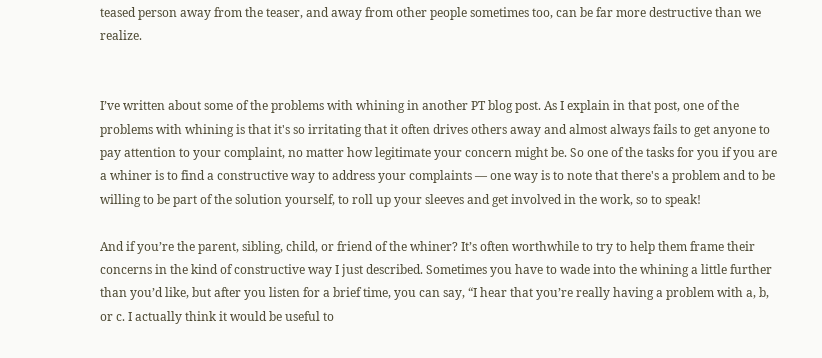teased person away from the teaser, and away from other people sometimes too, can be far more destructive than we realize.


I’ve written about some of the problems with whining in another PT blog post. As I explain in that post, one of the problems with whining is that it's so irritating that it often drives others away and almost always fails to get anyone to pay attention to your complaint, no matter how legitimate your concern might be. So one of the tasks for you if you are a whiner is to find a constructive way to address your complaints — one way is to note that there's a problem and to be willing to be part of the solution yourself, to roll up your sleeves and get involved in the work, so to speak!

And if you’re the parent, sibling, child, or friend of the whiner? It’s often worthwhile to try to help them frame their concerns in the kind of constructive way I just described. Sometimes you have to wade into the whining a little further than you’d like, but after you listen for a brief time, you can say, “I hear that you’re really having a problem with a, b, or c. I actually think it would be useful to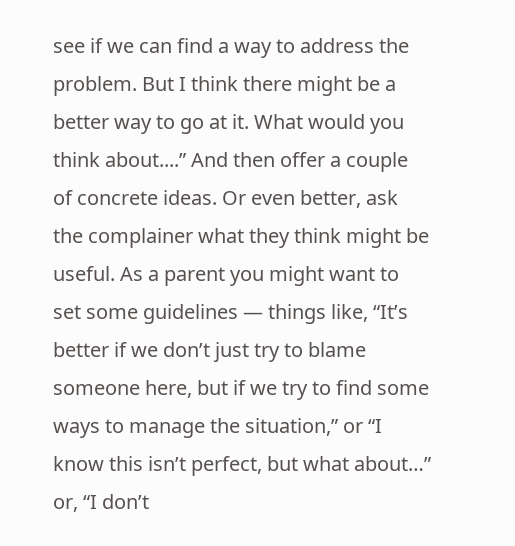see if we can find a way to address the problem. But I think there might be a better way to go at it. What would you think about....” And then offer a couple of concrete ideas. Or even better, ask the complainer what they think might be useful. As a parent you might want to set some guidelines — things like, “It’s better if we don’t just try to blame someone here, but if we try to find some ways to manage the situation,” or “I know this isn’t perfect, but what about…” or, “I don’t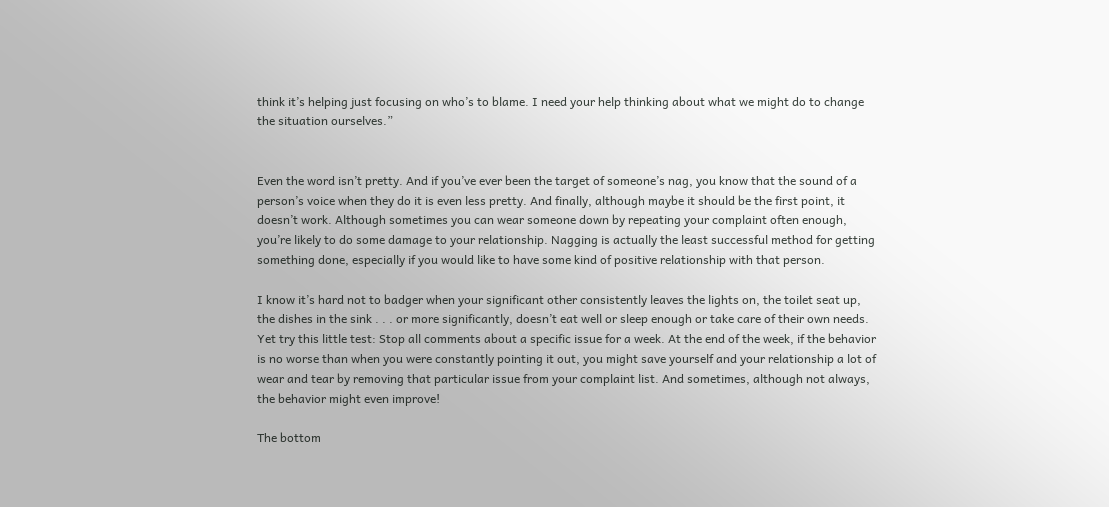think it’s helping just focusing on who’s to blame. I need your help thinking about what we might do to change the situation ourselves.”


Even the word isn’t pretty. And if you’ve ever been the target of someone’s nag, you know that the sound of a person’s voice when they do it is even less pretty. And finally, although maybe it should be the first point, it doesn’t work. Although sometimes you can wear someone down by repeating your complaint often enough, you’re likely to do some damage to your relationship. Nagging is actually the least successful method for getting something done, especially if you would like to have some kind of positive relationship with that person.

I know it’s hard not to badger when your significant other consistently leaves the lights on, the toilet seat up, the dishes in the sink . . . or more significantly, doesn’t eat well or sleep enough or take care of their own needs. Yet try this little test: Stop all comments about a specific issue for a week. At the end of the week, if the behavior is no worse than when you were constantly pointing it out, you might save yourself and your relationship a lot of wear and tear by removing that particular issue from your complaint list. And sometimes, although not always, the behavior might even improve!

The bottom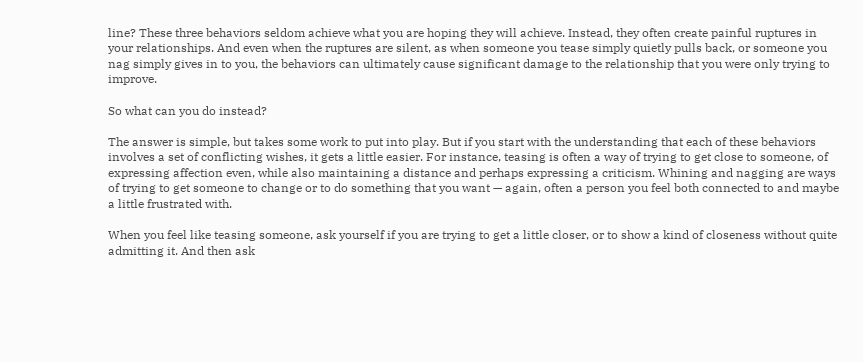line? These three behaviors seldom achieve what you are hoping they will achieve. Instead, they often create painful ruptures in your relationships. And even when the ruptures are silent, as when someone you tease simply quietly pulls back, or someone you nag simply gives in to you, the behaviors can ultimately cause significant damage to the relationship that you were only trying to improve.

So what can you do instead?

The answer is simple, but takes some work to put into play. But if you start with the understanding that each of these behaviors involves a set of conflicting wishes, it gets a little easier. For instance, teasing is often a way of trying to get close to someone, of expressing affection even, while also maintaining a distance and perhaps expressing a criticism. Whining and nagging are ways of trying to get someone to change or to do something that you want — again, often a person you feel both connected to and maybe a little frustrated with.

When you feel like teasing someone, ask yourself if you are trying to get a little closer, or to show a kind of closeness without quite admitting it. And then ask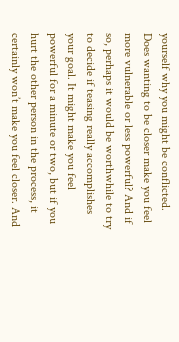yourself why you might be conflicted. Does wanting to be closer make you feel more vulnerable or less powerful? And if so, perhaps it would be worthwhile to try to decide if teasing really accomplishes your goal. It might make you feel powerful for a minute or two, but if you hurt the other person in the process, it certainly won’t make you feel closer. And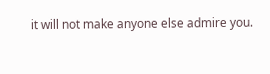it will not make anyone else admire you.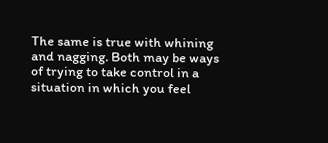The same is true with whining and nagging. Both may be ways of trying to take control in a situation in which you feel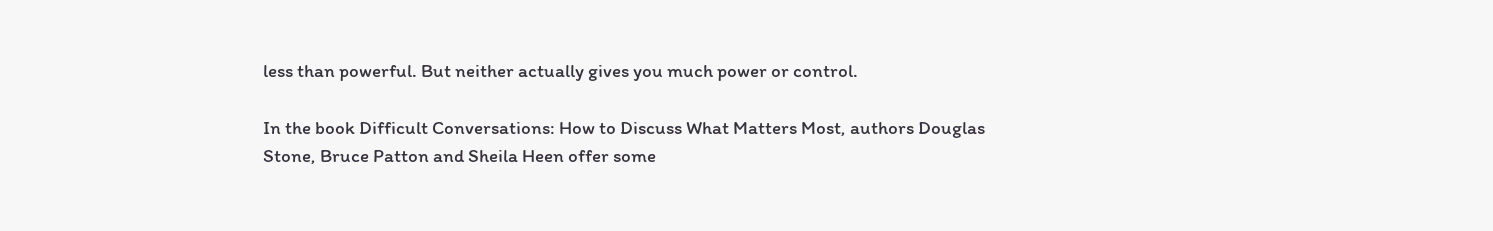less than powerful. But neither actually gives you much power or control.

In the book Difficult Conversations: How to Discuss What Matters Most, authors Douglas Stone, Bruce Patton and Sheila Heen offer some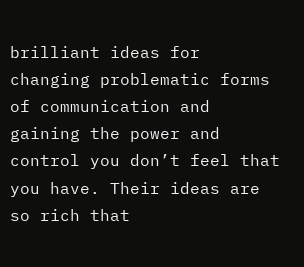brilliant ideas for changing problematic forms of communication and gaining the power and control you don’t feel that you have. Their ideas are so rich that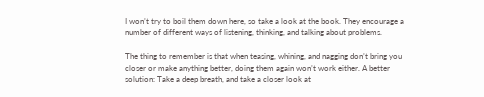I won’t try to boil them down here, so take a look at the book. They encourage a number of different ways of listening, thinking, and talking about problems.

The thing to remember is that when teasing, whining, and nagging don’t bring you closer or make anything better, doing them again won’t work either. A better solution: Take a deep breath, and take a closer look at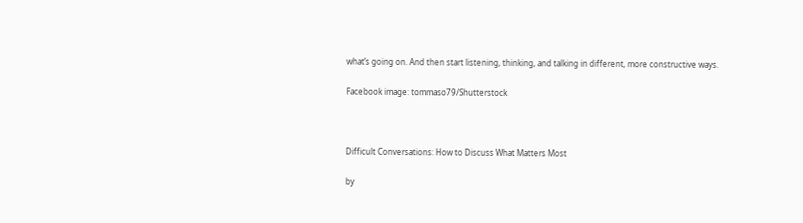what’s going on. And then start listening, thinking, and talking in different, more constructive ways.

Facebook image: tommaso79/Shutterstock



Difficult Conversations: How to Discuss What Matters Most

by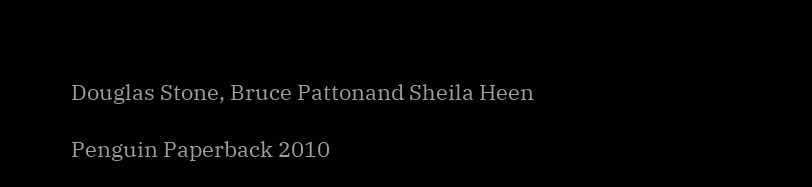Douglas Stone, Bruce Pattonand Sheila Heen

Penguin Paperback 2010